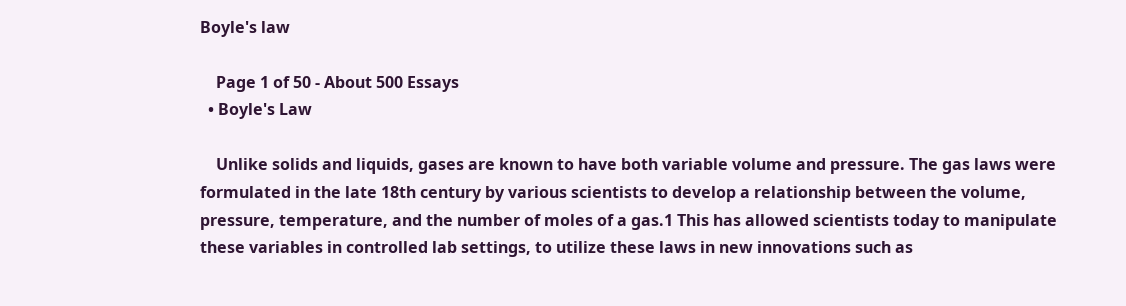Boyle's law

    Page 1 of 50 - About 500 Essays
  • Boyle's Law

    Unlike solids and liquids, gases are known to have both variable volume and pressure. The gas laws were formulated in the late 18th century by various scientists to develop a relationship between the volume, pressure, temperature, and the number of moles of a gas.1 This has allowed scientists today to manipulate these variables in controlled lab settings, to utilize these laws in new innovations such as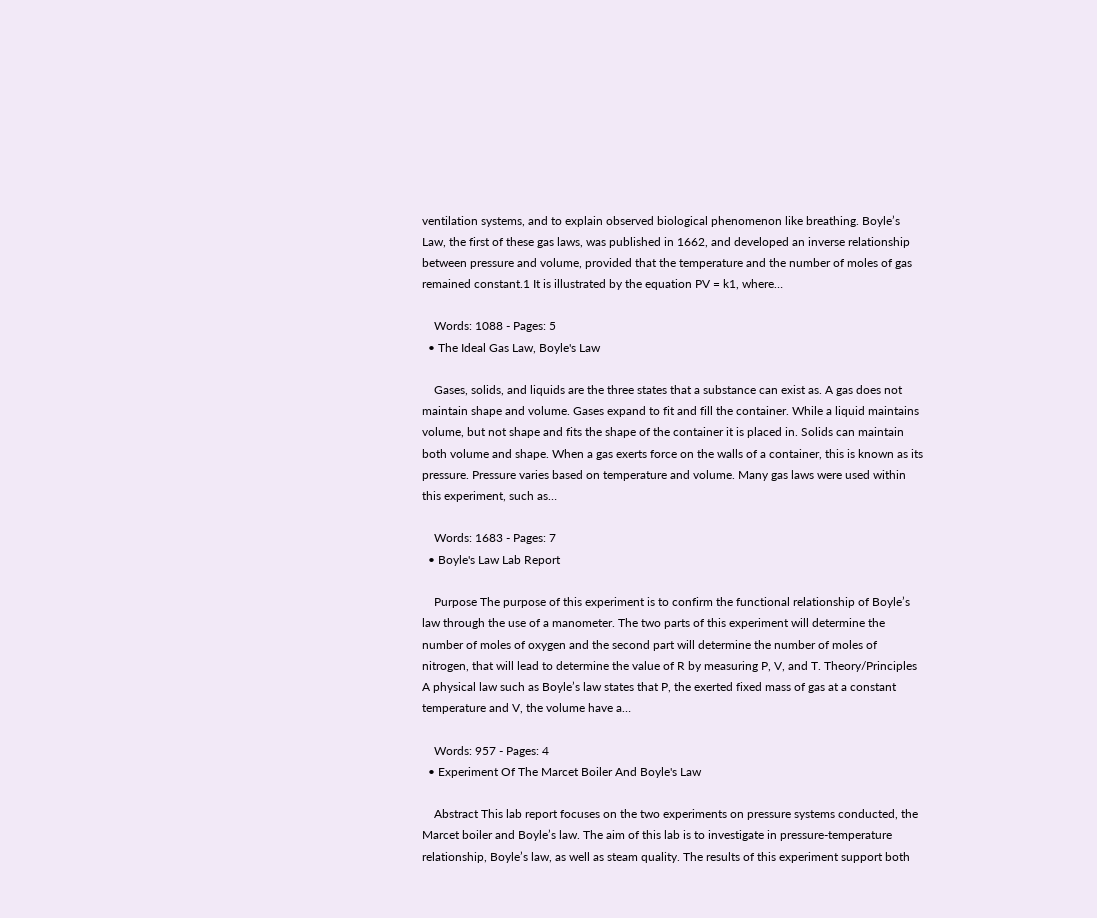ventilation systems, and to explain observed biological phenomenon like breathing. Boyle’s Law, the first of these gas laws, was published in 1662, and developed an inverse relationship between pressure and volume, provided that the temperature and the number of moles of gas remained constant.1 It is illustrated by the equation PV = k1, where…

    Words: 1088 - Pages: 5
  • The Ideal Gas Law, Boyle's Law

    Gases, solids, and liquids are the three states that a substance can exist as. A gas does not maintain shape and volume. Gases expand to fit and fill the container. While a liquid maintains volume, but not shape and fits the shape of the container it is placed in. Solids can maintain both volume and shape. When a gas exerts force on the walls of a container, this is known as its pressure. Pressure varies based on temperature and volume. Many gas laws were used within this experiment, such as…

    Words: 1683 - Pages: 7
  • Boyle's Law Lab Report

    Purpose The purpose of this experiment is to confirm the functional relationship of Boyle’s law through the use of a manometer. The two parts of this experiment will determine the number of moles of oxygen and the second part will determine the number of moles of nitrogen, that will lead to determine the value of R by measuring P, V, and T. Theory/Principles A physical law such as Boyle’s law states that P, the exerted fixed mass of gas at a constant temperature and V, the volume have a…

    Words: 957 - Pages: 4
  • Experiment Of The Marcet Boiler And Boyle's Law

    Abstract This lab report focuses on the two experiments on pressure systems conducted, the Marcet boiler and Boyle’s law. The aim of this lab is to investigate in pressure-temperature relationship, Boyle’s law, as well as steam quality. The results of this experiment support both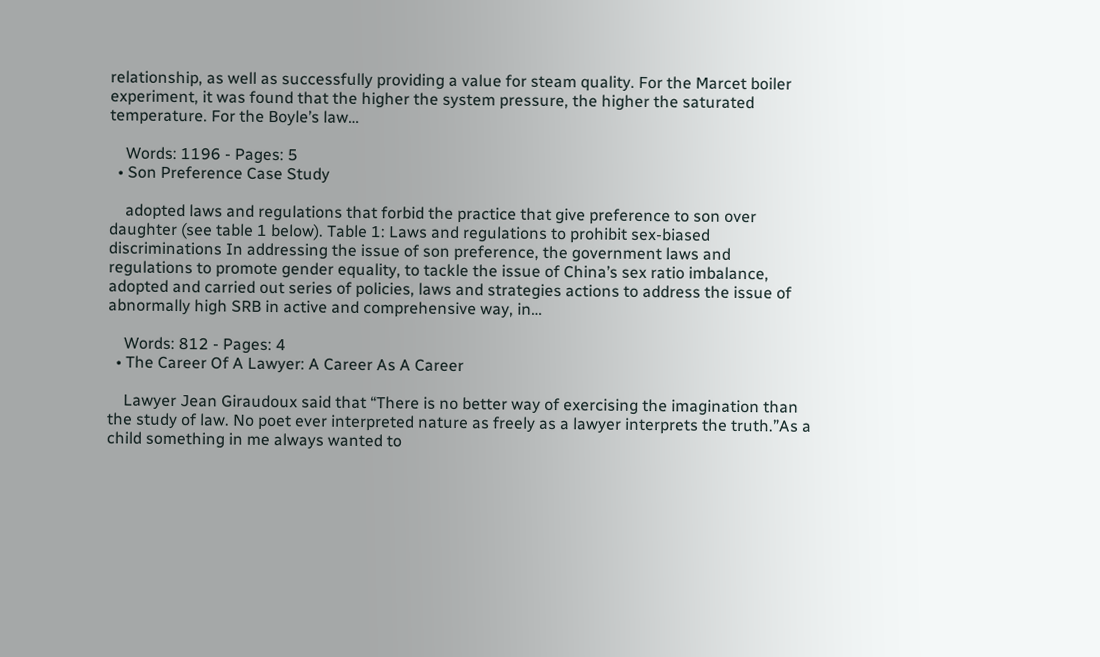relationship, as well as successfully providing a value for steam quality. For the Marcet boiler experiment, it was found that the higher the system pressure, the higher the saturated temperature. For the Boyle’s law…

    Words: 1196 - Pages: 5
  • Son Preference Case Study

    adopted laws and regulations that forbid the practice that give preference to son over daughter (see table 1 below). Table 1: Laws and regulations to prohibit sex-biased discriminations In addressing the issue of son preference, the government laws and regulations to promote gender equality, to tackle the issue of China’s sex ratio imbalance, adopted and carried out series of policies, laws and strategies actions to address the issue of abnormally high SRB in active and comprehensive way, in…

    Words: 812 - Pages: 4
  • The Career Of A Lawyer: A Career As A Career

    Lawyer Jean Giraudoux said that “There is no better way of exercising the imagination than the study of law. No poet ever interpreted nature as freely as a lawyer interprets the truth.”As a child something in me always wanted to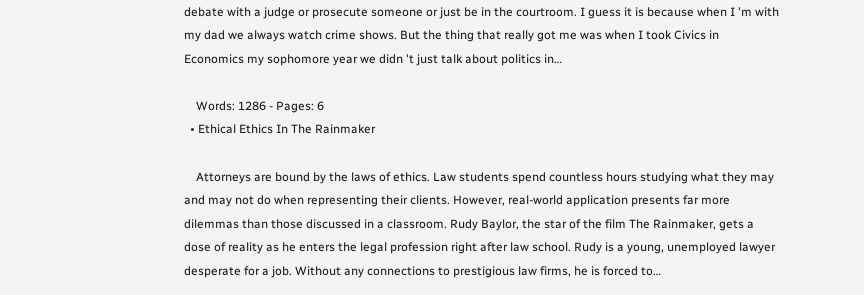debate with a judge or prosecute someone or just be in the courtroom. I guess it is because when I 'm with my dad we always watch crime shows. But the thing that really got me was when I took Civics in Economics my sophomore year we didn 't just talk about politics in…

    Words: 1286 - Pages: 6
  • Ethical Ethics In The Rainmaker

    Attorneys are bound by the laws of ethics. Law students spend countless hours studying what they may and may not do when representing their clients. However, real-world application presents far more dilemmas than those discussed in a classroom. Rudy Baylor, the star of the film The Rainmaker, gets a dose of reality as he enters the legal profession right after law school. Rudy is a young, unemployed lawyer desperate for a job. Without any connections to prestigious law firms, he is forced to…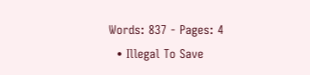Words: 837 - Pages: 4
  • Illegal To Save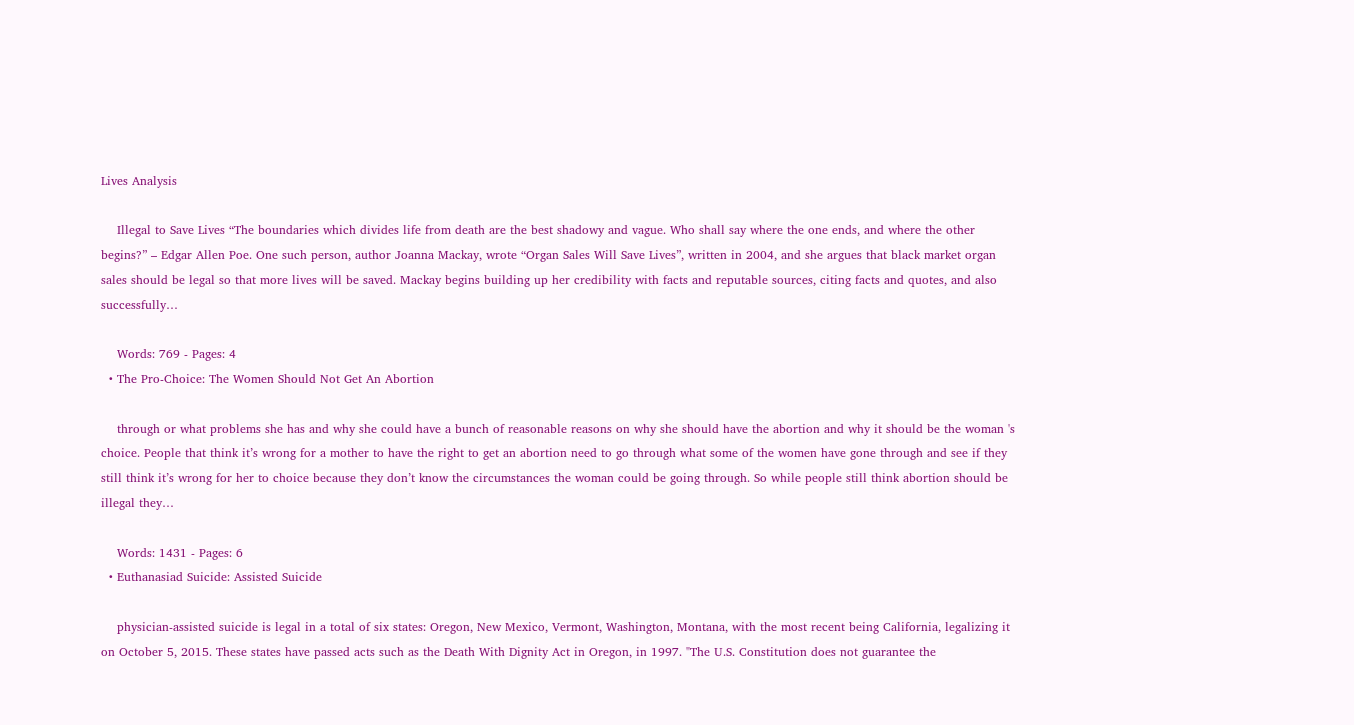Lives Analysis

    Illegal to Save Lives “The boundaries which divides life from death are the best shadowy and vague. Who shall say where the one ends, and where the other begins?” – Edgar Allen Poe. One such person, author Joanna Mackay, wrote “Organ Sales Will Save Lives”, written in 2004, and she argues that black market organ sales should be legal so that more lives will be saved. Mackay begins building up her credibility with facts and reputable sources, citing facts and quotes, and also successfully…

    Words: 769 - Pages: 4
  • The Pro-Choice: The Women Should Not Get An Abortion

    through or what problems she has and why she could have a bunch of reasonable reasons on why she should have the abortion and why it should be the woman 's choice. People that think it’s wrong for a mother to have the right to get an abortion need to go through what some of the women have gone through and see if they still think it’s wrong for her to choice because they don’t know the circumstances the woman could be going through. So while people still think abortion should be illegal they…

    Words: 1431 - Pages: 6
  • Euthanasiad Suicide: Assisted Suicide

    physician-assisted suicide is legal in a total of six states: Oregon, New Mexico, Vermont, Washington, Montana, with the most recent being California, legalizing it on October 5, 2015. These states have passed acts such as the Death With Dignity Act in Oregon, in 1997. "The U.S. Constitution does not guarantee the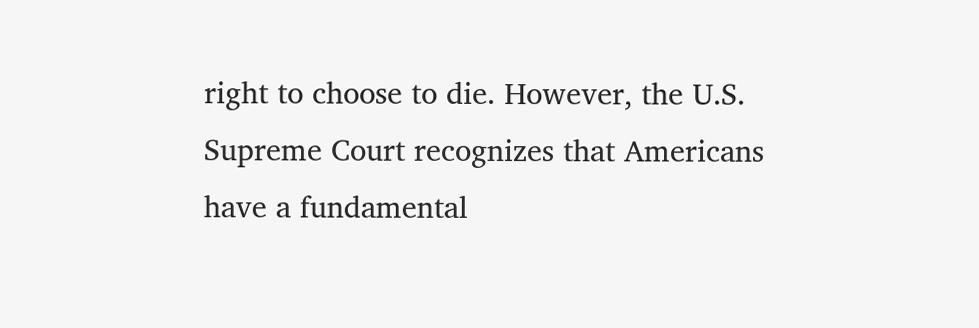right to choose to die. However, the U.S. Supreme Court recognizes that Americans have a fundamental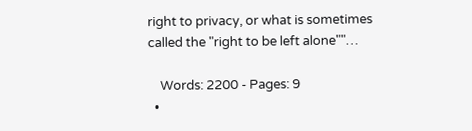right to privacy, or what is sometimes called the "right to be left alone""…

    Words: 2200 - Pages: 9
  •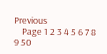Previous
    Page 1 2 3 4 5 6 7 8 9 50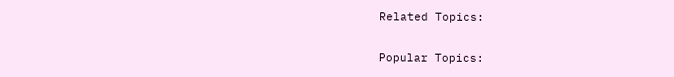Related Topics:

Popular Topics: